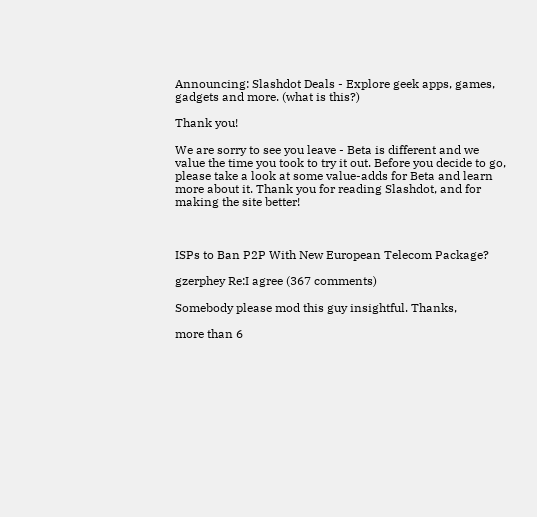Announcing: Slashdot Deals - Explore geek apps, games, gadgets and more. (what is this?)

Thank you!

We are sorry to see you leave - Beta is different and we value the time you took to try it out. Before you decide to go, please take a look at some value-adds for Beta and learn more about it. Thank you for reading Slashdot, and for making the site better!



ISPs to Ban P2P With New European Telecom Package?

gzerphey Re:I agree (367 comments)

Somebody please mod this guy insightful. Thanks,

more than 6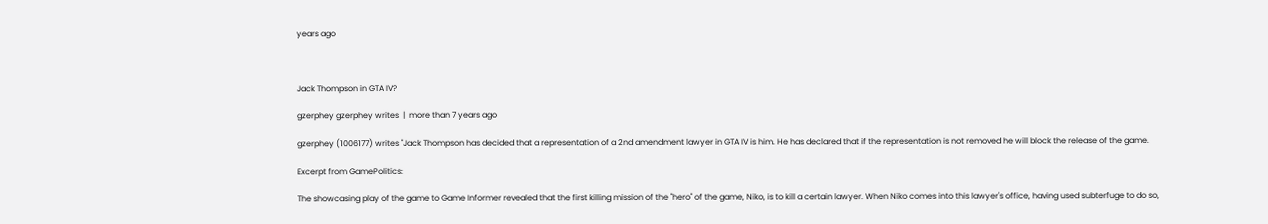years ago



Jack Thompson in GTA IV?

gzerphey gzerphey writes  |  more than 7 years ago

gzerphey (1006177) writes "Jack Thompson has decided that a representation of a 2nd amendment lawyer in GTA IV is him. He has declared that if the representation is not removed he will block the release of the game.

Excerpt from GamePolitics:

The showcasing play of the game to Game Informer revealed that the first killing mission of the "hero" of the game, Niko, is to kill a certain lawyer. When Niko comes into this lawyer's office, having used subterfuge to do so,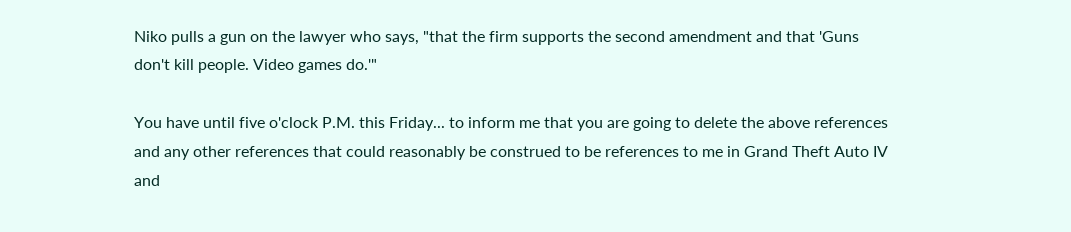Niko pulls a gun on the lawyer who says, "that the firm supports the second amendment and that 'Guns don't kill people. Video games do.'"

You have until five o'clock P.M. this Friday... to inform me that you are going to delete the above references and any other references that could reasonably be construed to be references to me in Grand Theft Auto IV and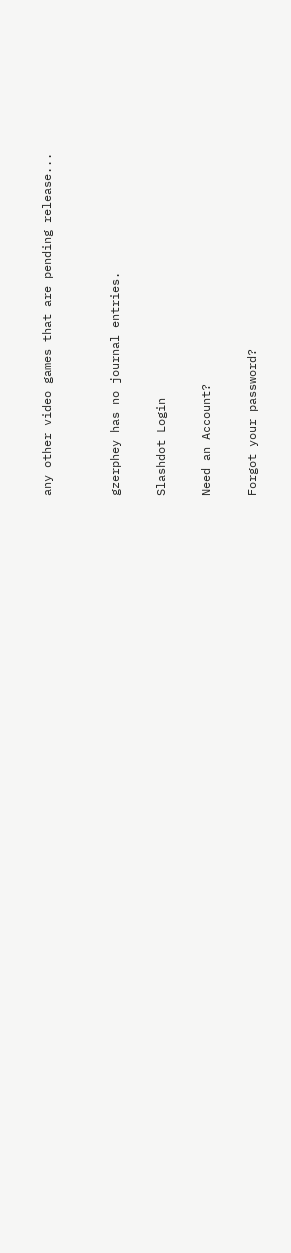any other video games that are pending release...


gzerphey has no journal entries.

Slashdot Login

Need an Account?

Forgot your password?